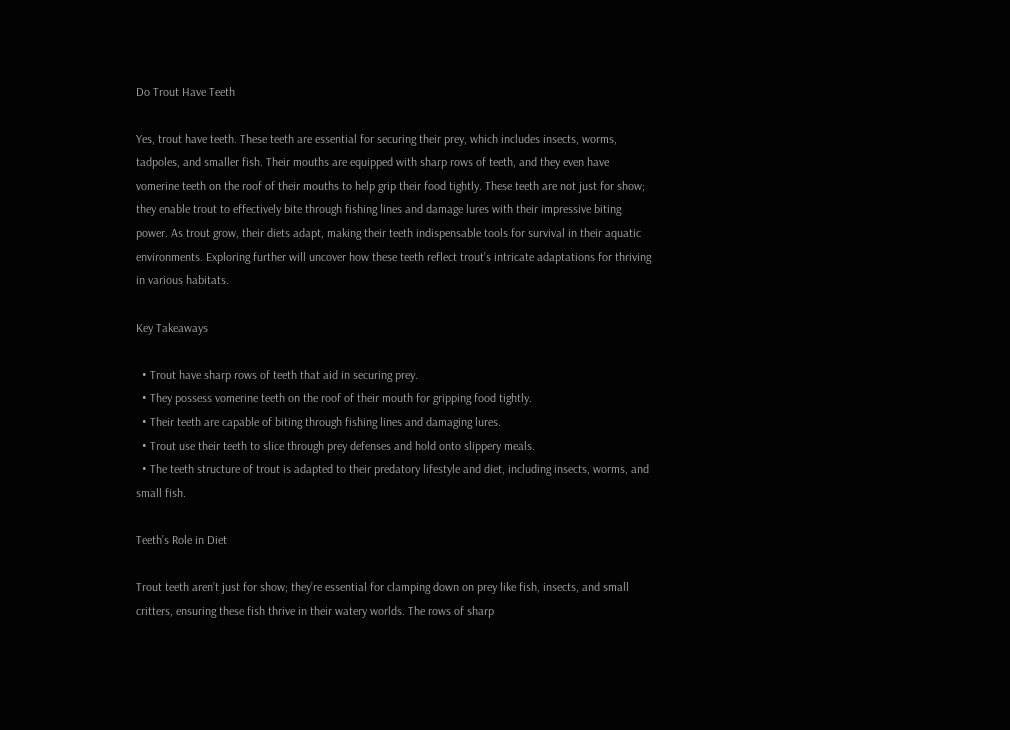Do Trout Have Teeth

Yes, trout have teeth. These teeth are essential for securing their prey, which includes insects, worms, tadpoles, and smaller fish. Their mouths are equipped with sharp rows of teeth, and they even have vomerine teeth on the roof of their mouths to help grip their food tightly. These teeth are not just for show; they enable trout to effectively bite through fishing lines and damage lures with their impressive biting power. As trout grow, their diets adapt, making their teeth indispensable tools for survival in their aquatic environments. Exploring further will uncover how these teeth reflect trout’s intricate adaptations for thriving in various habitats.

Key Takeaways

  • Trout have sharp rows of teeth that aid in securing prey.
  • They possess vomerine teeth on the roof of their mouth for gripping food tightly.
  • Their teeth are capable of biting through fishing lines and damaging lures.
  • Trout use their teeth to slice through prey defenses and hold onto slippery meals.
  • The teeth structure of trout is adapted to their predatory lifestyle and diet, including insects, worms, and small fish.

Teeth’s Role in Diet

Trout teeth aren’t just for show; they’re essential for clamping down on prey like fish, insects, and small critters, ensuring these fish thrive in their watery worlds. The rows of sharp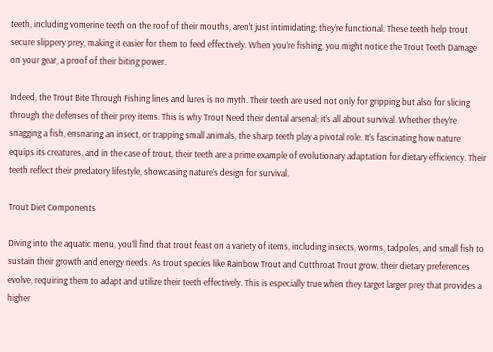teeth, including vomerine teeth on the roof of their mouths, aren’t just intimidating; they’re functional. These teeth help trout secure slippery prey, making it easier for them to feed effectively. When you’re fishing, you might notice the Trout Teeth Damage on your gear, a proof of their biting power.

Indeed, the Trout Bite Through Fishing lines and lures is no myth. Their teeth are used not only for gripping but also for slicing through the defenses of their prey items. This is why Trout Need their dental arsenal; it’s all about survival. Whether they’re snagging a fish, ensnaring an insect, or trapping small animals, the sharp teeth play a pivotal role. It’s fascinating how nature equips its creatures, and in the case of trout, their teeth are a prime example of evolutionary adaptation for dietary efficiency. Their teeth reflect their predatory lifestyle, showcasing nature’s design for survival.

Trout Diet Components

Diving into the aquatic menu, you’ll find that trout feast on a variety of items, including insects, worms, tadpoles, and small fish to sustain their growth and energy needs. As trout species like Rainbow Trout and Cutthroat Trout grow, their dietary preferences evolve, requiring them to adapt and utilize their teeth effectively. This is especially true when they target larger prey that provides a higher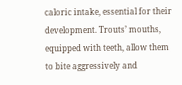caloric intake, essential for their development. Trouts’ mouths, equipped with teeth, allow them to bite aggressively and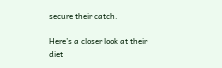secure their catch.

Here’s a closer look at their diet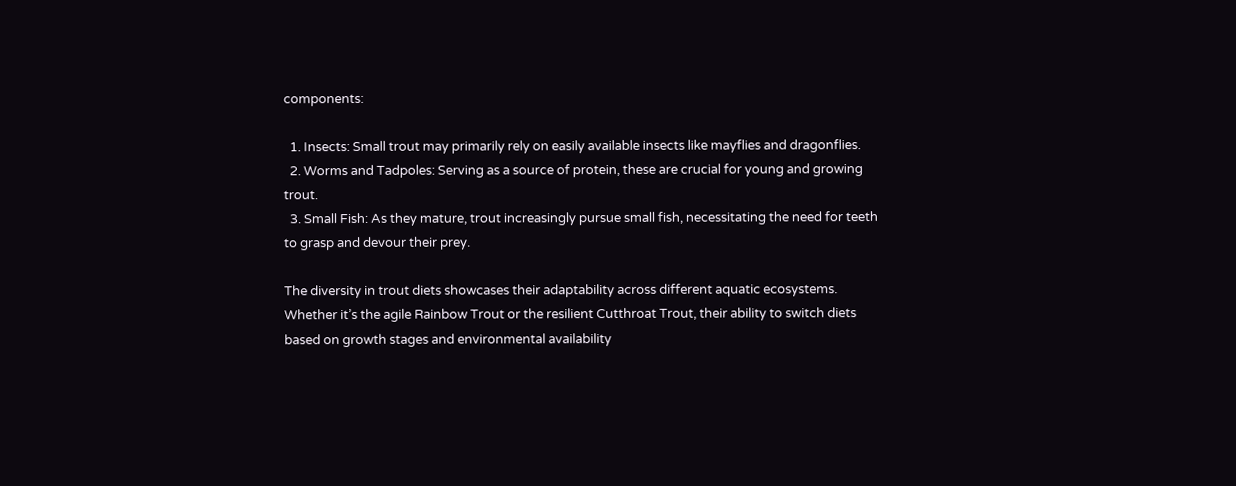components:

  1. Insects: Small trout may primarily rely on easily available insects like mayflies and dragonflies.
  2. Worms and Tadpoles: Serving as a source of protein, these are crucial for young and growing trout.
  3. Small Fish: As they mature, trout increasingly pursue small fish, necessitating the need for teeth to grasp and devour their prey.

The diversity in trout diets showcases their adaptability across different aquatic ecosystems. Whether it’s the agile Rainbow Trout or the resilient Cutthroat Trout, their ability to switch diets based on growth stages and environmental availability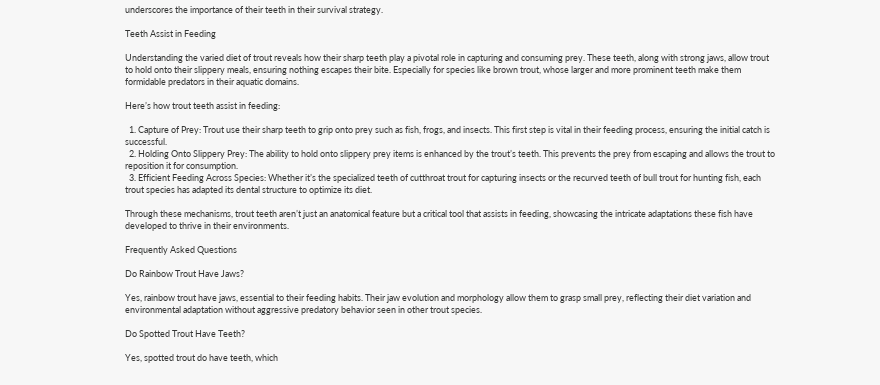underscores the importance of their teeth in their survival strategy.

Teeth Assist in Feeding

Understanding the varied diet of trout reveals how their sharp teeth play a pivotal role in capturing and consuming prey. These teeth, along with strong jaws, allow trout to hold onto their slippery meals, ensuring nothing escapes their bite. Especially for species like brown trout, whose larger and more prominent teeth make them formidable predators in their aquatic domains.

Here’s how trout teeth assist in feeding:

  1. Capture of Prey: Trout use their sharp teeth to grip onto prey such as fish, frogs, and insects. This first step is vital in their feeding process, ensuring the initial catch is successful.
  2. Holding Onto Slippery Prey: The ability to hold onto slippery prey items is enhanced by the trout’s teeth. This prevents the prey from escaping and allows the trout to reposition it for consumption.
  3. Efficient Feeding Across Species: Whether it’s the specialized teeth of cutthroat trout for capturing insects or the recurved teeth of bull trout for hunting fish, each trout species has adapted its dental structure to optimize its diet.

Through these mechanisms, trout teeth aren’t just an anatomical feature but a critical tool that assists in feeding, showcasing the intricate adaptations these fish have developed to thrive in their environments.

Frequently Asked Questions

Do Rainbow Trout Have Jaws?

Yes, rainbow trout have jaws, essential to their feeding habits. Their jaw evolution and morphology allow them to grasp small prey, reflecting their diet variation and environmental adaptation without aggressive predatory behavior seen in other trout species.

Do Spotted Trout Have Teeth?

Yes, spotted trout do have teeth, which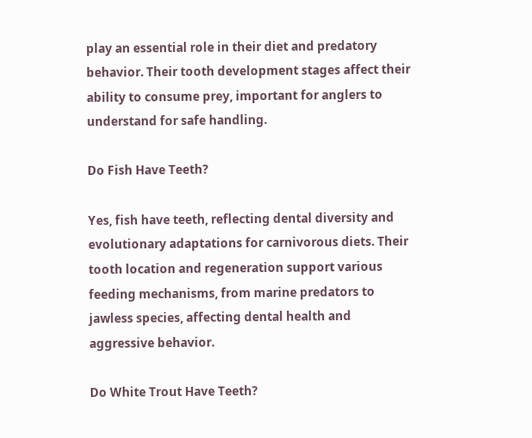play an essential role in their diet and predatory behavior. Their tooth development stages affect their ability to consume prey, important for anglers to understand for safe handling.

Do Fish Have Teeth?

Yes, fish have teeth, reflecting dental diversity and evolutionary adaptations for carnivorous diets. Their tooth location and regeneration support various feeding mechanisms, from marine predators to jawless species, affecting dental health and aggressive behavior.

Do White Trout Have Teeth?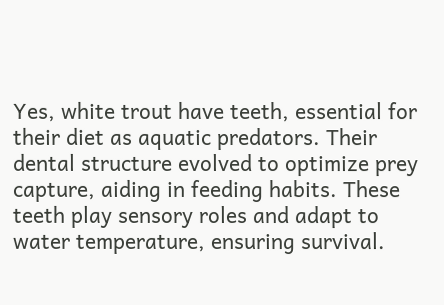Yes, white trout have teeth, essential for their diet as aquatic predators. Their dental structure evolved to optimize prey capture, aiding in feeding habits. These teeth play sensory roles and adapt to water temperature, ensuring survival.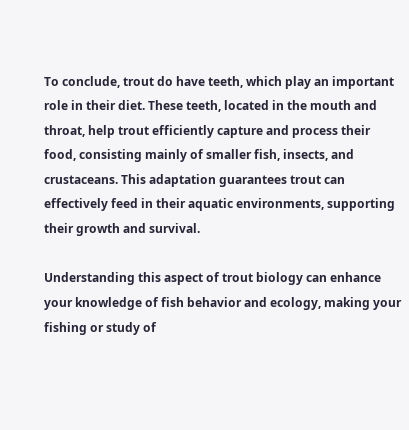To conclude, trout do have teeth, which play an important role in their diet. These teeth, located in the mouth and throat, help trout efficiently capture and process their food, consisting mainly of smaller fish, insects, and crustaceans. This adaptation guarantees trout can effectively feed in their aquatic environments, supporting their growth and survival.

Understanding this aspect of trout biology can enhance your knowledge of fish behavior and ecology, making your fishing or study of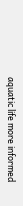aquatic life more informed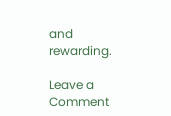and rewarding.

Leave a Comment